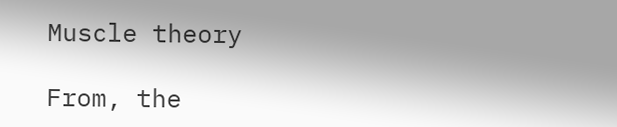Muscle theory

From, the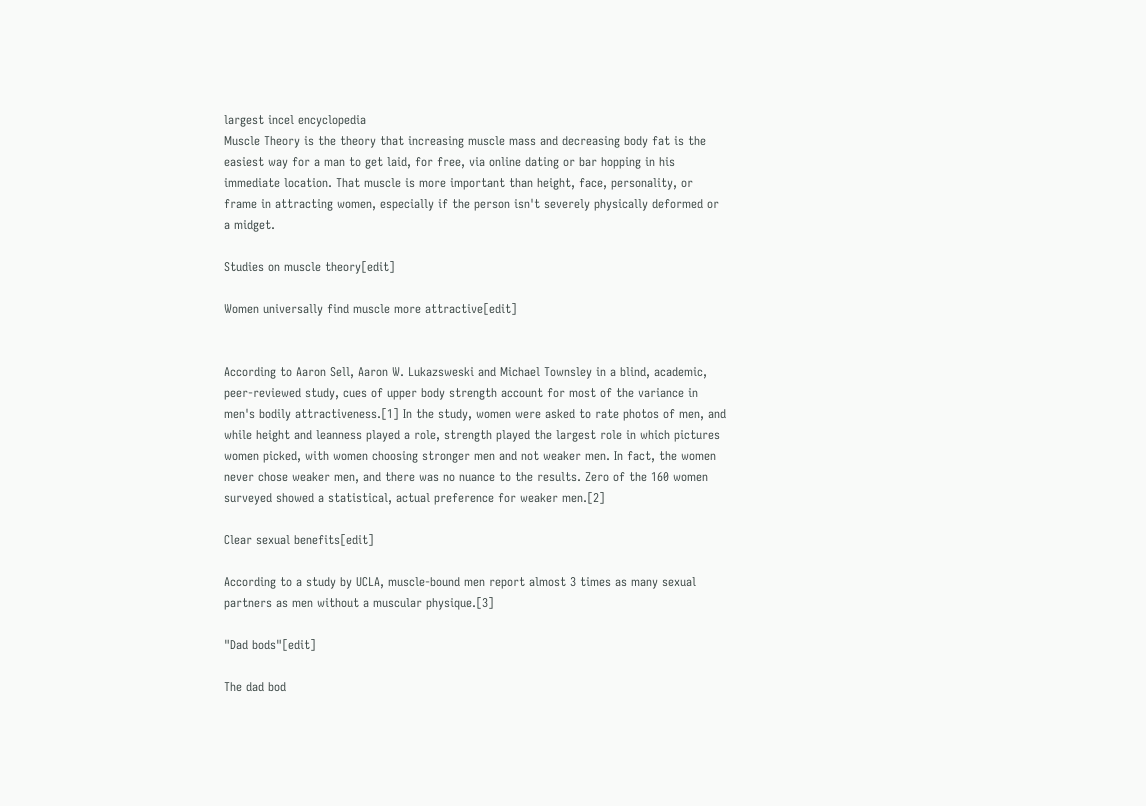largest incel encyclopedia
Muscle Theory is the theory that increasing muscle mass and decreasing body fat is the easiest way for a man to get laid, for free, via online dating or bar hopping in his immediate location. That muscle is more important than height, face, personality, or frame in attracting women, especially if the person isn't severely physically deformed or a midget.

Studies on muscle theory[edit]

Women universally find muscle more attractive[edit]


According to Aaron Sell, Aaron W. Lukazsweski and Michael Townsley in a blind, academic, peer-reviewed study, cues of upper body strength account for most of the variance in men's bodily attractiveness.[1] In the study, women were asked to rate photos of men, and while height and leanness played a role, strength played the largest role in which pictures women picked, with women choosing stronger men and not weaker men. In fact, the women never chose weaker men, and there was no nuance to the results. Zero of the 160 women surveyed showed a statistical, actual preference for weaker men.[2]

Clear sexual benefits[edit]

According to a study by UCLA, muscle-bound men report almost 3 times as many sexual partners as men without a muscular physique.[3]

"Dad bods"[edit]

The dad bod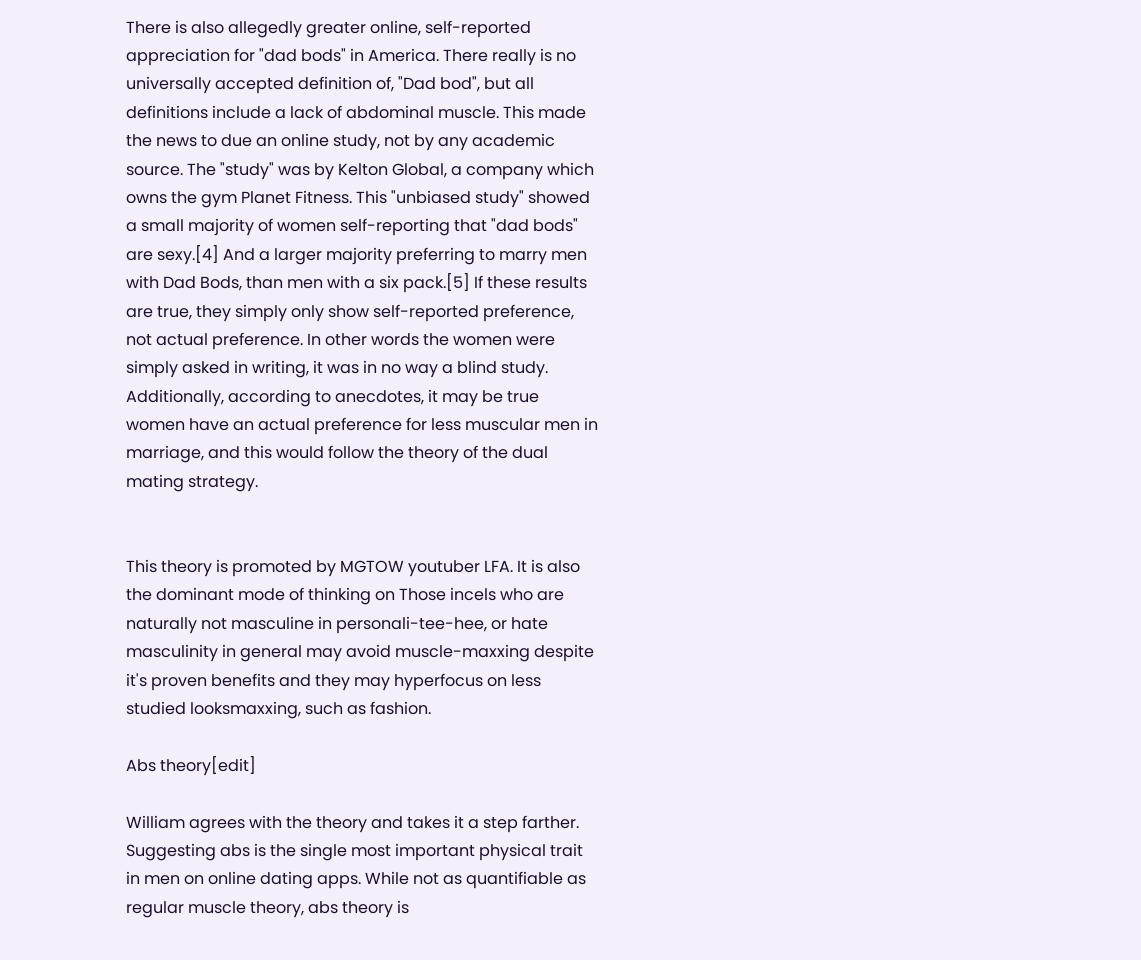There is also allegedly greater online, self-reported appreciation for "dad bods" in America. There really is no universally accepted definition of, "Dad bod", but all definitions include a lack of abdominal muscle. This made the news to due an online study, not by any academic source. The "study" was by Kelton Global, a company which owns the gym Planet Fitness. This "unbiased study" showed a small majority of women self-reporting that "dad bods" are sexy.[4] And a larger majority preferring to marry men with Dad Bods, than men with a six pack.[5] If these results are true, they simply only show self-reported preference, not actual preference. In other words the women were simply asked in writing, it was in no way a blind study. Additionally, according to anecdotes, it may be true women have an actual preference for less muscular men in marriage, and this would follow the theory of the dual mating strategy.


This theory is promoted by MGTOW youtuber LFA. It is also the dominant mode of thinking on Those incels who are naturally not masculine in personali-tee-hee, or hate masculinity in general may avoid muscle-maxxing despite it's proven benefits and they may hyperfocus on less studied looksmaxxing, such as fashion.

Abs theory[edit]

William agrees with the theory and takes it a step farther. Suggesting abs is the single most important physical trait in men on online dating apps. While not as quantifiable as regular muscle theory, abs theory is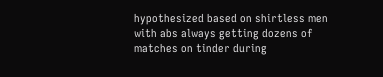hypothesized based on shirtless men with abs always getting dozens of matches on tinder during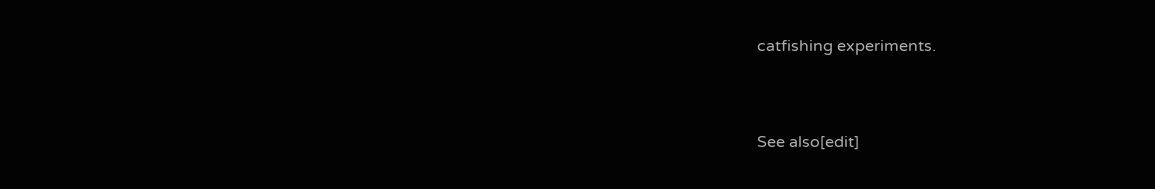catfishing experiments.


See also[edit]